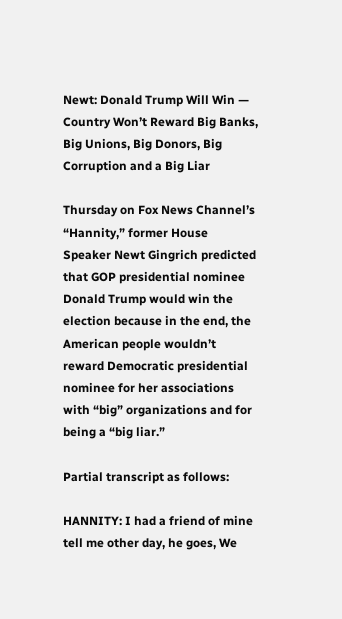Newt: Donald Trump Will Win — Country Won’t Reward Big Banks, Big Unions, Big Donors, Big Corruption and a Big Liar

Thursday on Fox News Channel’s “Hannity,” former House Speaker Newt Gingrich predicted that GOP presidential nominee Donald Trump would win the election because in the end, the American people wouldn’t reward Democratic presidential nominee for her associations with “big” organizations and for being a “big liar.”

Partial transcript as follows:

HANNITY: I had a friend of mine tell me other day, he goes, We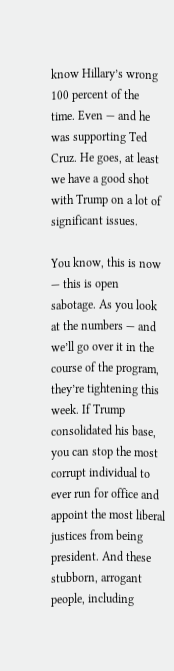know Hillary’s wrong 100 percent of the time. Even — and he was supporting Ted Cruz. He goes, at least we have a good shot with Trump on a lot of significant issues.

You know, this is now — this is open sabotage. As you look at the numbers — and we’ll go over it in the course of the program, they’re tightening this week. If Trump consolidated his base, you can stop the most corrupt individual to ever run for office and appoint the most liberal justices from being president. And these stubborn, arrogant people, including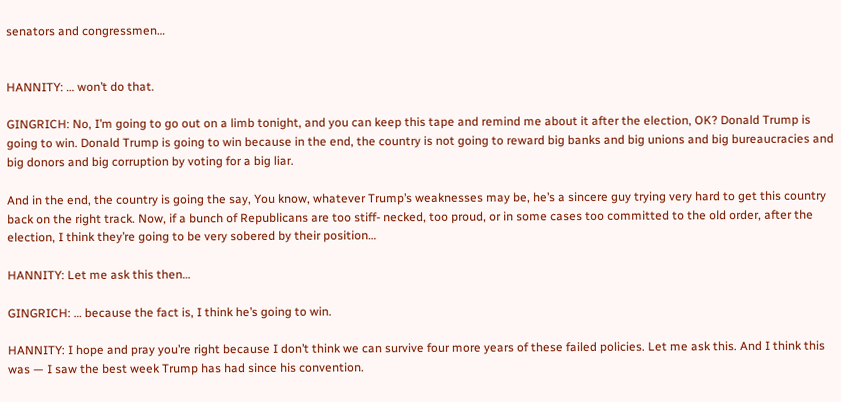senators and congressmen…


HANNITY: … won’t do that.

GINGRICH: No, I’m going to go out on a limb tonight, and you can keep this tape and remind me about it after the election, OK? Donald Trump is going to win. Donald Trump is going to win because in the end, the country is not going to reward big banks and big unions and big bureaucracies and big donors and big corruption by voting for a big liar.

And in the end, the country is going the say, You know, whatever Trump’s weaknesses may be, he’s a sincere guy trying very hard to get this country back on the right track. Now, if a bunch of Republicans are too stiff- necked, too proud, or in some cases too committed to the old order, after the election, I think they’re going to be very sobered by their position…

HANNITY: Let me ask this then…

GINGRICH: … because the fact is, I think he’s going to win.

HANNITY: I hope and pray you’re right because I don’t think we can survive four more years of these failed policies. Let me ask this. And I think this was — I saw the best week Trump has had since his convention.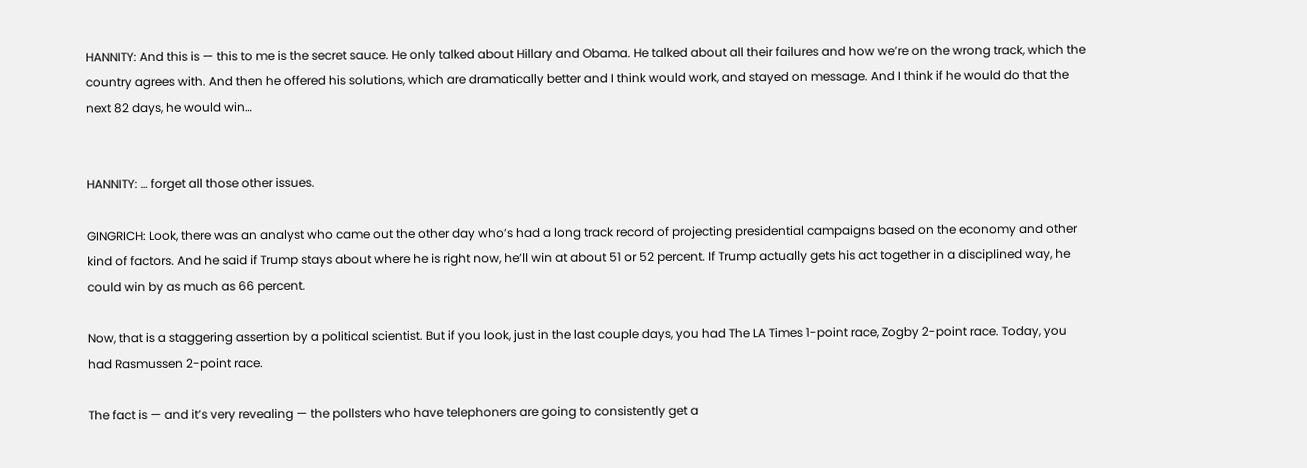HANNITY: And this is — this to me is the secret sauce. He only talked about Hillary and Obama. He talked about all their failures and how we’re on the wrong track, which the country agrees with. And then he offered his solutions, which are dramatically better and I think would work, and stayed on message. And I think if he would do that the next 82 days, he would win…


HANNITY: … forget all those other issues.

GINGRICH: Look, there was an analyst who came out the other day who’s had a long track record of projecting presidential campaigns based on the economy and other kind of factors. And he said if Trump stays about where he is right now, he’ll win at about 51 or 52 percent. If Trump actually gets his act together in a disciplined way, he could win by as much as 66 percent.

Now, that is a staggering assertion by a political scientist. But if you look, just in the last couple days, you had The LA Times 1-point race, Zogby 2-point race. Today, you had Rasmussen 2-point race.

The fact is — and it’s very revealing — the pollsters who have telephoners are going to consistently get a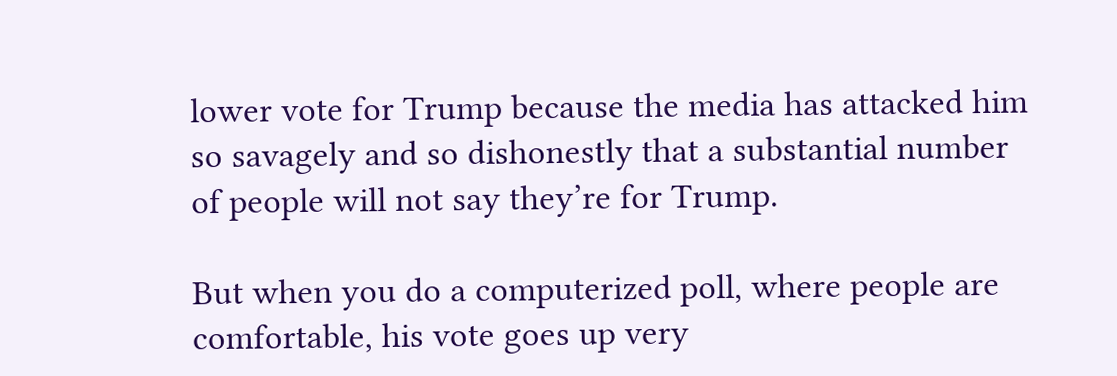lower vote for Trump because the media has attacked him so savagely and so dishonestly that a substantial number of people will not say they’re for Trump.

But when you do a computerized poll, where people are comfortable, his vote goes up very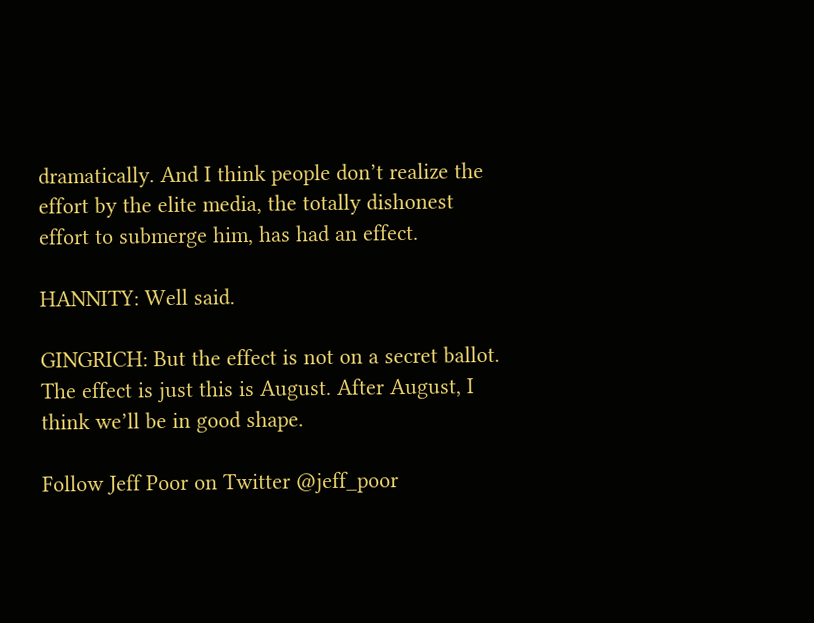dramatically. And I think people don’t realize the effort by the elite media, the totally dishonest effort to submerge him, has had an effect.

HANNITY: Well said.

GINGRICH: But the effect is not on a secret ballot. The effect is just this is August. After August, I think we’ll be in good shape.

Follow Jeff Poor on Twitter @jeff_poor